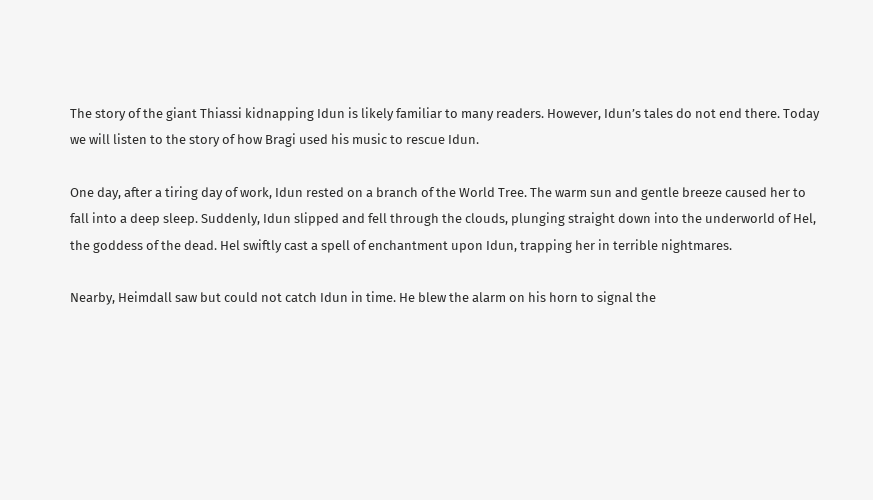The story of the giant Thiassi kidnapping Idun is likely familiar to many readers. However, Idun’s tales do not end there. Today we will listen to the story of how Bragi used his music to rescue Idun.

One day, after a tiring day of work, Idun rested on a branch of the World Tree. The warm sun and gentle breeze caused her to fall into a deep sleep. Suddenly, Idun slipped and fell through the clouds, plunging straight down into the underworld of Hel, the goddess of the dead. Hel swiftly cast a spell of enchantment upon Idun, trapping her in terrible nightmares.

Nearby, Heimdall saw but could not catch Idun in time. He blew the alarm on his horn to signal the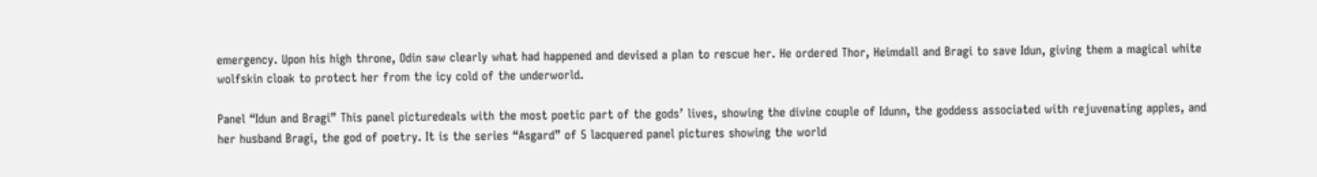emergency. Upon his high throne, Odin saw clearly what had happened and devised a plan to rescue her. He ordered Thor, Heimdall and Bragi to save Idun, giving them a magical white wolfskin cloak to protect her from the icy cold of the underworld.

Panel “Idun and Bragi” This panel picturedeals with the most poetic part of the gods’ lives, showing the divine couple of Idunn, the goddess associated with rejuvenating apples, and her husband Bragi, the god of poetry. It is the series “Asgard” of 5 lacquered panel pictures showing the world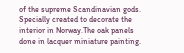of the supreme Scandinavian gods. Specially created to decorate the interior in Norway.The oak panels done in lacquer miniature painting.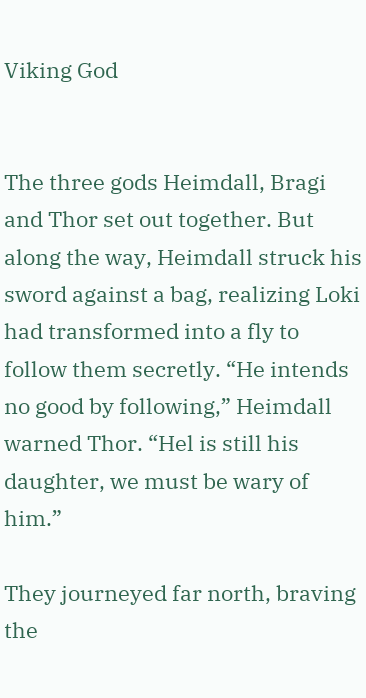Viking God


The three gods Heimdall, Bragi and Thor set out together. But along the way, Heimdall struck his sword against a bag, realizing Loki had transformed into a fly to follow them secretly. “He intends no good by following,” Heimdall warned Thor. “Hel is still his daughter, we must be wary of him.”

They journeyed far north, braving the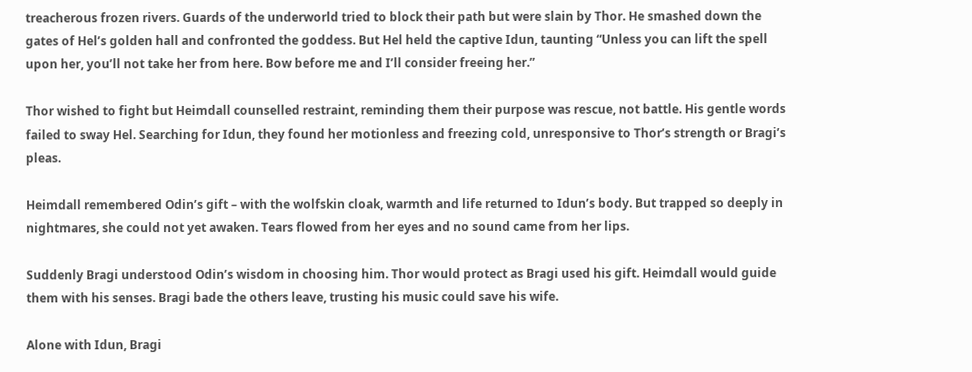treacherous frozen rivers. Guards of the underworld tried to block their path but were slain by Thor. He smashed down the gates of Hel’s golden hall and confronted the goddess. But Hel held the captive Idun, taunting “Unless you can lift the spell upon her, you’ll not take her from here. Bow before me and I’ll consider freeing her.”

Thor wished to fight but Heimdall counselled restraint, reminding them their purpose was rescue, not battle. His gentle words failed to sway Hel. Searching for Idun, they found her motionless and freezing cold, unresponsive to Thor’s strength or Bragi’s pleas.

Heimdall remembered Odin’s gift – with the wolfskin cloak, warmth and life returned to Idun’s body. But trapped so deeply in nightmares, she could not yet awaken. Tears flowed from her eyes and no sound came from her lips.

Suddenly Bragi understood Odin’s wisdom in choosing him. Thor would protect as Bragi used his gift. Heimdall would guide them with his senses. Bragi bade the others leave, trusting his music could save his wife.

Alone with Idun, Bragi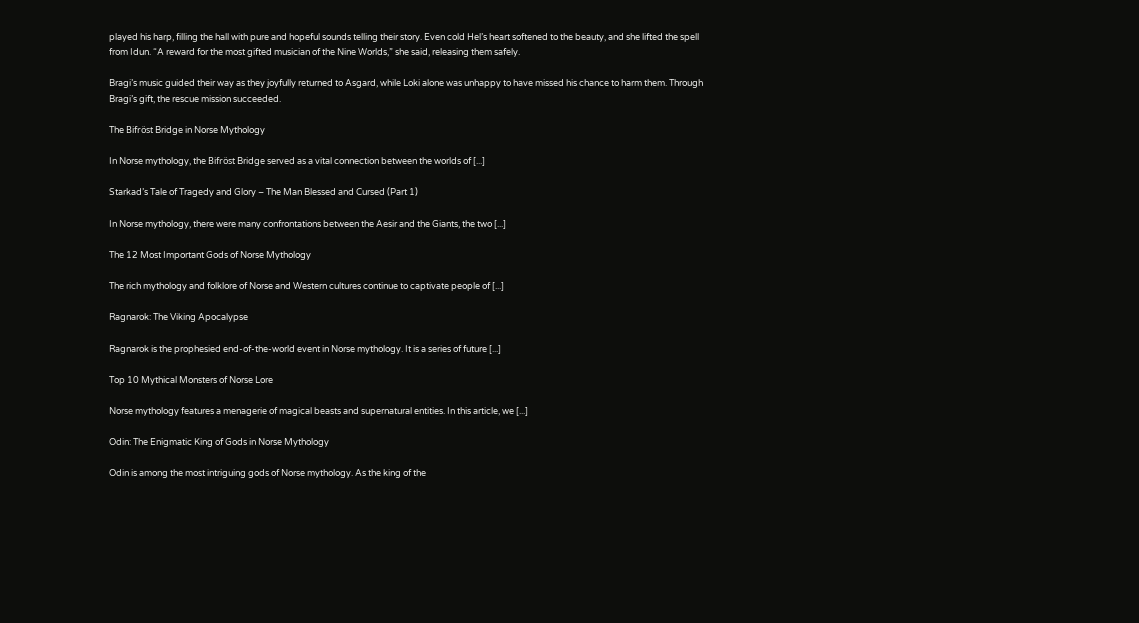played his harp, filling the hall with pure and hopeful sounds telling their story. Even cold Hel’s heart softened to the beauty, and she lifted the spell from Idun. “A reward for the most gifted musician of the Nine Worlds,” she said, releasing them safely.

Bragi’s music guided their way as they joyfully returned to Asgard, while Loki alone was unhappy to have missed his chance to harm them. Through Bragi’s gift, the rescue mission succeeded.

The Bifröst Bridge in Norse Mythology

In Norse mythology, the Bifröst Bridge served as a vital connection between the worlds of [...]

Starkad’s Tale of Tragedy and Glory – The Man Blessed and Cursed (Part 1)

In Norse mythology, there were many confrontations between the Aesir and the Giants, the two [...]

The 12 Most Important Gods of Norse Mythology

The rich mythology and folklore of Norse and Western cultures continue to captivate people of [...]

Ragnarok: The Viking Apocalypse

Ragnarok is the prophesied end-of-the-world event in Norse mythology. It is a series of future [...]

Top 10 Mythical Monsters of Norse Lore

Norse mythology features a menagerie of magical beasts and supernatural entities. In this article, we [...]

Odin: The Enigmatic King of Gods in Norse Mythology

Odin is among the most intriguing gods of Norse mythology. As the king of the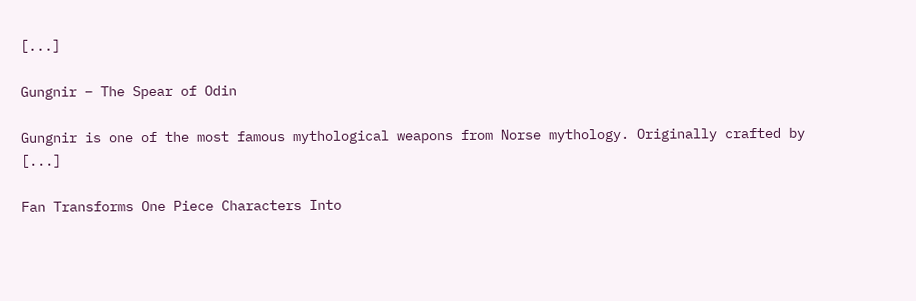[...]

Gungnir – The Spear of Odin

Gungnir is one of the most famous mythological weapons from Norse mythology. Originally crafted by [...]

Fan Transforms One Piece Characters Into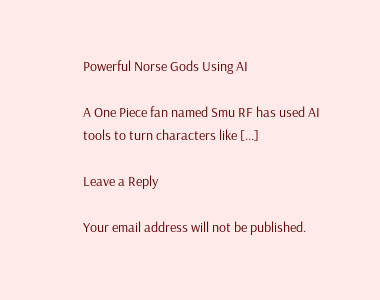Powerful Norse Gods Using AI

A One Piece fan named Smu RF has used AI tools to turn characters like [...]

Leave a Reply

Your email address will not be published.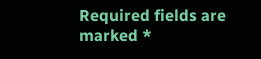Required fields are marked *